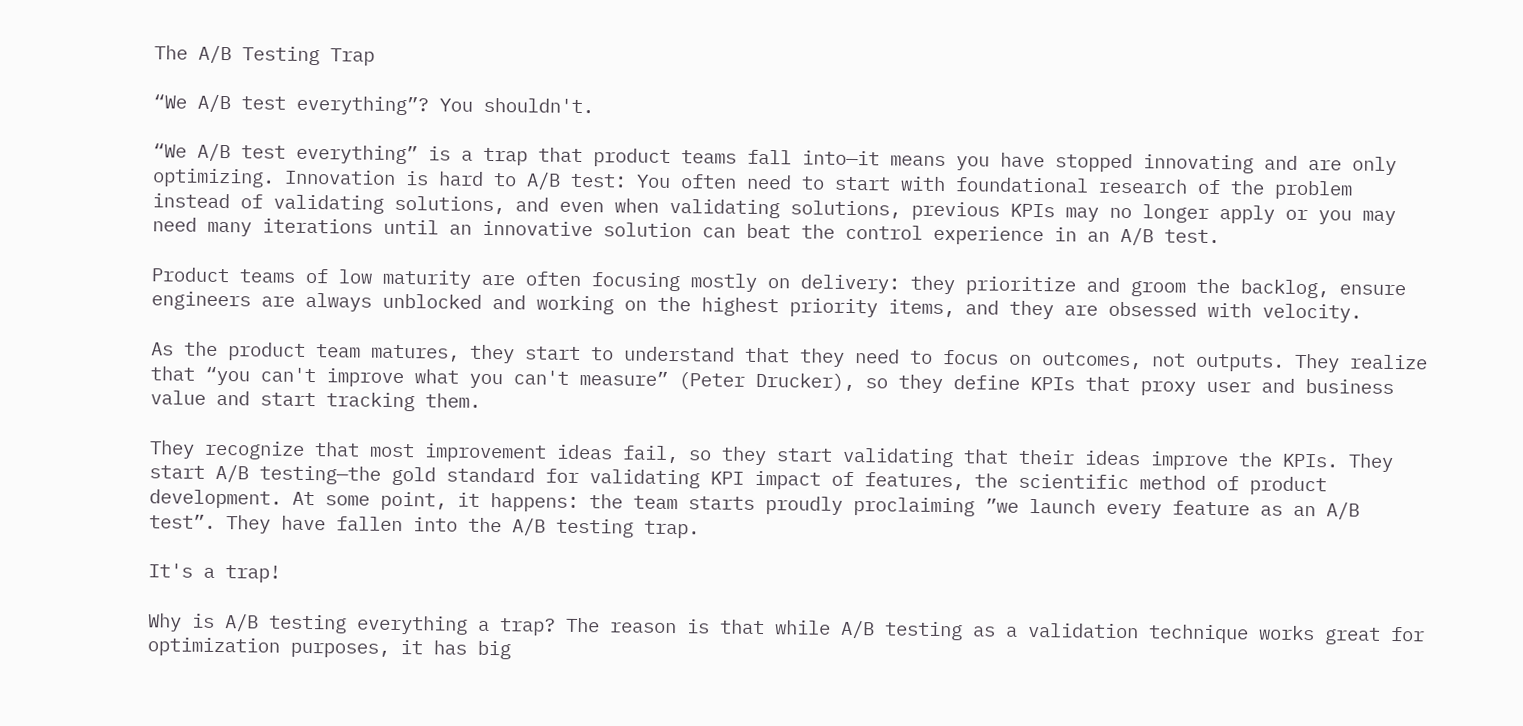The A/B Testing Trap

“We A/B test everything”? You shouldn't.

“We A/B test everything” is a trap that product teams fall into—it means you have stopped innovating and are only optimizing. Innovation is hard to A/B test: You often need to start with foundational research of the problem instead of validating solutions, and even when validating solutions, previous KPIs may no longer apply or you may need many iterations until an innovative solution can beat the control experience in an A/B test.

Product teams of low maturity are often focusing mostly on delivery: they prioritize and groom the backlog, ensure engineers are always unblocked and working on the highest priority items, and they are obsessed with velocity.

As the product team matures, they start to understand that they need to focus on outcomes, not outputs. They realize that “you can't improve what you can't measure” (Peter Drucker), so they define KPIs that proxy user and business value and start tracking them.

They recognize that most improvement ideas fail, so they start validating that their ideas improve the KPIs. They start A/B testing—the gold standard for validating KPI impact of features, the scientific method of product development. At some point, it happens: the team starts proudly proclaiming ”we launch every feature as an A/B test”. They have fallen into the A/B testing trap.

It's a trap!

Why is A/B testing everything a trap? The reason is that while A/B testing as a validation technique works great for optimization purposes, it has big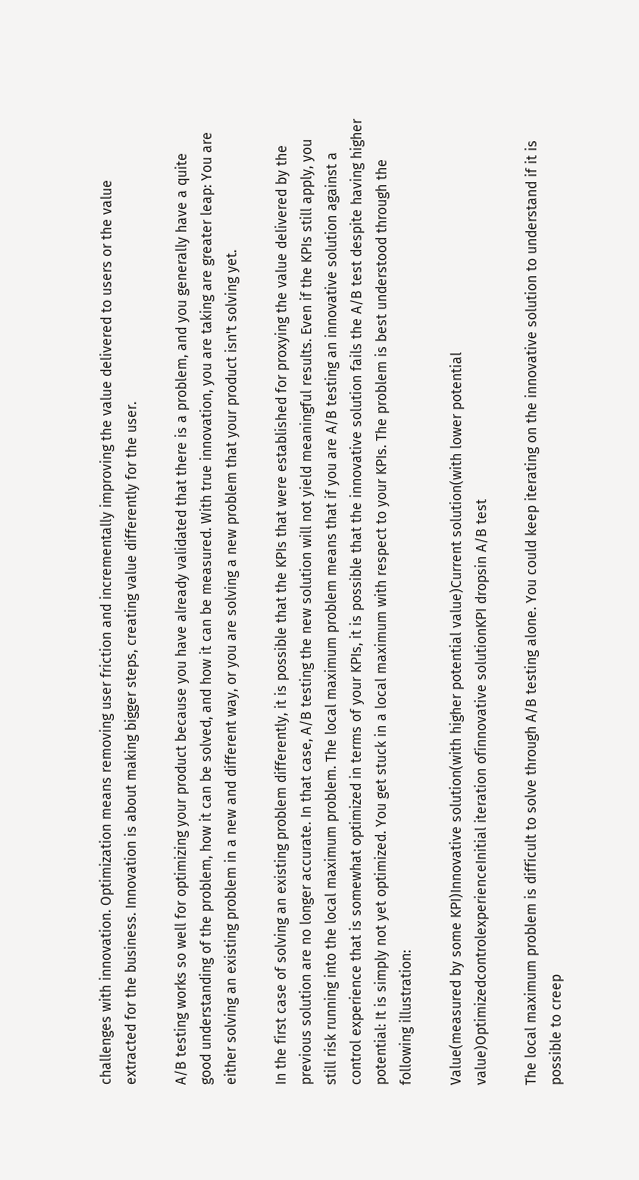challenges with innovation. Optimization means removing user friction and incrementally improving the value delivered to users or the value extracted for the business. Innovation is about making bigger steps, creating value differently for the user.

A/B testing works so well for optimizing your product because you have already validated that there is a problem, and you generally have a quite good understanding of the problem, how it can be solved, and how it can be measured. With true innovation, you are taking are greater leap: You are either solving an existing problem in a new and different way, or you are solving a new problem that your product isn't solving yet.

In the first case of solving an existing problem differently, it is possible that the KPIs that were established for proxying the value delivered by the previous solution are no longer accurate. In that case, A/B testing the new solution will not yield meaningful results. Even if the KPIs still apply, you still risk running into the local maximum problem. The local maximum problem means that if you are A/B testing an innovative solution against a control experience that is somewhat optimized in terms of your KPIs, it is possible that the innovative solution fails the A/B test despite having higher potential: It is simply not yet optimized. You get stuck in a local maximum with respect to your KPIs. The problem is best understood through the following illustration:

Value(measured by some KPI)Innovative solution(with higher potential value)Current solution(with lower potential value)OptimizedcontrolexperienceInitial iteration ofinnovative solutionKPI dropsin A/B test

The local maximum problem is difficult to solve through A/B testing alone. You could keep iterating on the innovative solution to understand if it is possible to creep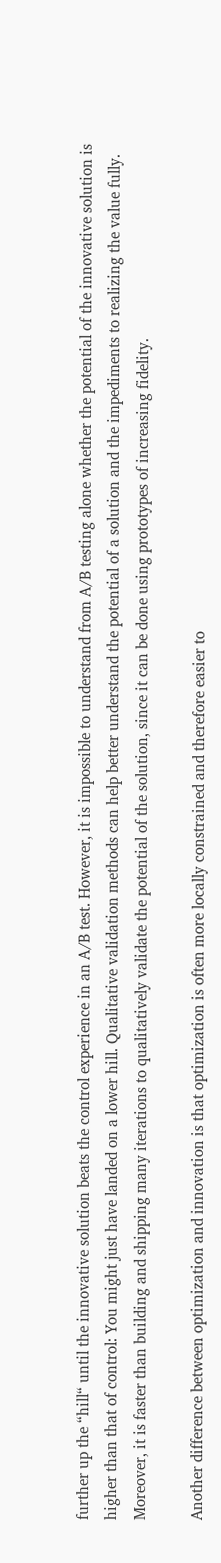further up the “hill“ until the innovative solution beats the control experience in an A/B test. However, it is impossible to understand from A/B testing alone whether the potential of the innovative solution is higher than that of control: You might just have landed on a lower hill. Qualitative validation methods can help better understand the potential of a solution and the impediments to realizing the value fully. Moreover, it is faster than building and shipping many iterations to qualitatively validate the potential of the solution, since it can be done using prototypes of increasing fidelity.

Another difference between optimization and innovation is that optimization is often more locally constrained and therefore easier to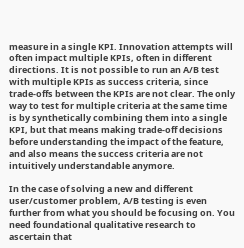measure in a single KPI. Innovation attempts will often impact multiple KPIs, often in different directions. It is not possible to run an A/B test with multiple KPIs as success criteria, since trade-offs between the KPIs are not clear. The only way to test for multiple criteria at the same time is by synthetically combining them into a single KPI, but that means making trade-off decisions before understanding the impact of the feature, and also means the success criteria are not intuitively understandable anymore.

In the case of solving a new and different user/customer problem, A/B testing is even further from what you should be focusing on. You need foundational qualitative research to ascertain that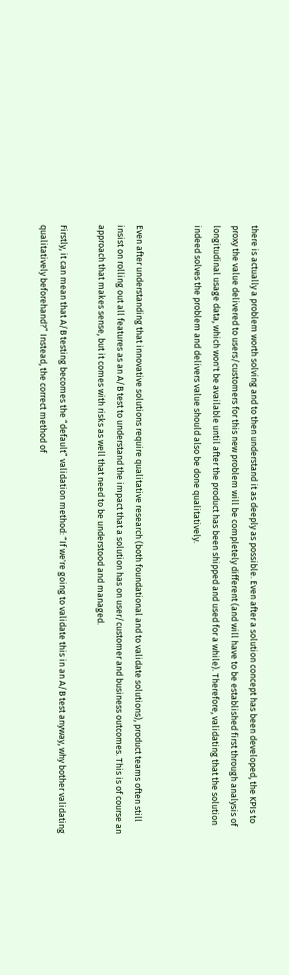there is actually a problem worth solving and to then understand it as deeply as possible. Even after a solution concept has been developed, the KPIs to proxy the value delivered to users/customers for this new problem will be completely different (and will have to be established first through analysis of longitudinal usage data, which won't be available until after the product has been shipped and used for a while). Therefore, validating that the solution indeed solves the problem and delivers value should also be done qualitatively.


Even after understanding that innovative solutions require qualitative research (both foundational and to validate solutions), product teams often still insist on rolling out all features as an A/B test to understand the impact that a solution has on user/customer and business outcomes. This is of course an approach that makes sense, but it comes with risks as well that need to be understood and managed.

Firstly, it can mean that A/B testing becomes the “default” validation method: “If we're going to validate this in an A/B test anyway, why bother validating qualitatively beforehand?” Instead, the correct method of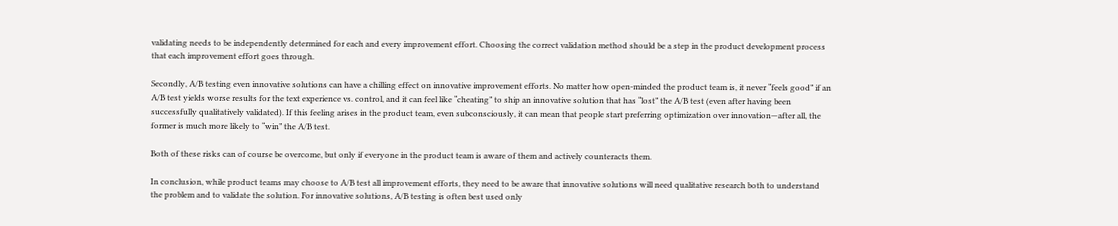validating needs to be independently determined for each and every improvement effort. Choosing the correct validation method should be a step in the product development process that each improvement effort goes through.

Secondly, A/B testing even innovative solutions can have a chilling effect on innovative improvement efforts. No matter how open-minded the product team is, it never “feels good” if an A/B test yields worse results for the text experience vs. control, and it can feel like “cheating” to ship an innovative solution that has “lost” the A/B test (even after having been successfully qualitatively validated). If this feeling arises in the product team, even subconsciously, it can mean that people start preferring optimization over innovation—after all, the former is much more likely to “win” the A/B test.

Both of these risks can of course be overcome, but only if everyone in the product team is aware of them and actively counteracts them.

In conclusion, while product teams may choose to A/B test all improvement efforts, they need to be aware that innovative solutions will need qualitative research both to understand the problem and to validate the solution. For innovative solutions, A/B testing is often best used only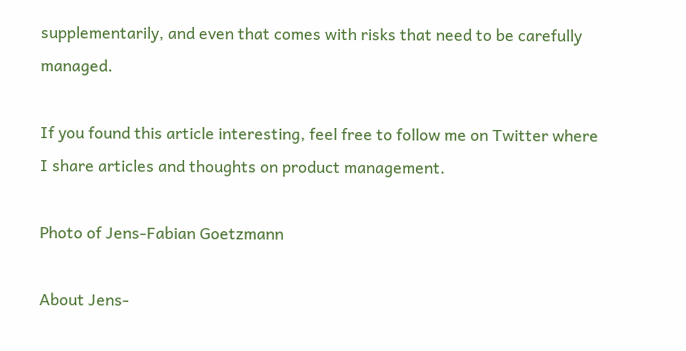supplementarily, and even that comes with risks that need to be carefully managed.

If you found this article interesting, feel free to follow me on Twitter where I share articles and thoughts on product management.

Photo of Jens-Fabian Goetzmann

About Jens-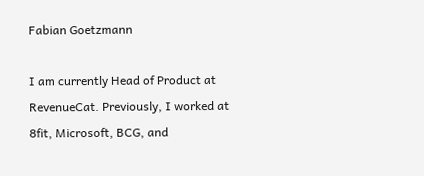Fabian Goetzmann

I am currently Head of Product at RevenueCat. Previously, I worked at 8fit, Microsoft, BCG, and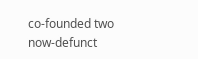co-founded two now-defunct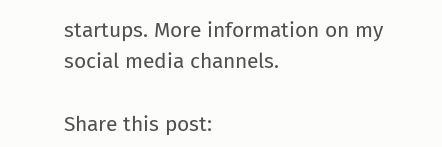startups. More information on my social media channels.

Share this post: